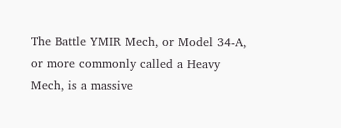The Battle YMIR Mech, or Model 34-A, or more commonly called a Heavy Mech, is a massive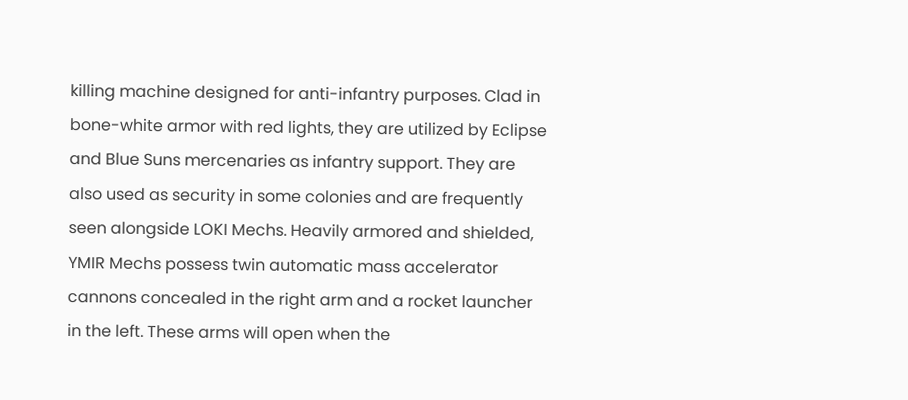killing machine designed for anti-infantry purposes. Clad in bone-white armor with red lights, they are utilized by Eclipse and Blue Suns mercenaries as infantry support. They are also used as security in some colonies and are frequently seen alongside LOKI Mechs. Heavily armored and shielded, YMIR Mechs possess twin automatic mass accelerator cannons concealed in the right arm and a rocket launcher in the left. These arms will open when the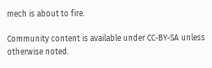mech is about to fire.

Community content is available under CC-BY-SA unless otherwise noted.